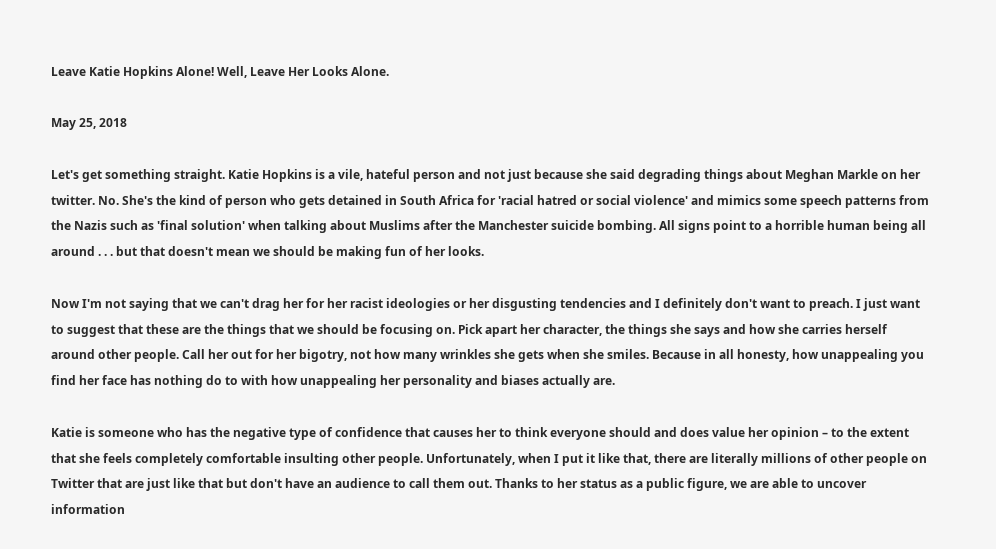Leave Katie Hopkins Alone! Well, Leave Her Looks Alone.

May 25, 2018

Let's get something straight. Katie Hopkins is a vile, hateful person and not just because she said degrading things about Meghan Markle on her twitter. No. She's the kind of person who gets detained in South Africa for 'racial hatred or social violence' and mimics some speech patterns from the Nazis such as 'final solution' when talking about Muslims after the Manchester suicide bombing. All signs point to a horrible human being all around . . . but that doesn't mean we should be making fun of her looks.

Now I'm not saying that we can't drag her for her racist ideologies or her disgusting tendencies and I definitely don't want to preach. I just want to suggest that these are the things that we should be focusing on. Pick apart her character, the things she says and how she carries herself around other people. Call her out for her bigotry, not how many wrinkles she gets when she smiles. Because in all honesty, how unappealing you find her face has nothing do to with how unappealing her personality and biases actually are.

Katie is someone who has the negative type of confidence that causes her to think everyone should and does value her opinion – to the extent that she feels completely comfortable insulting other people. Unfortunately, when I put it like that, there are literally millions of other people on Twitter that are just like that but don't have an audience to call them out. Thanks to her status as a public figure, we are able to uncover information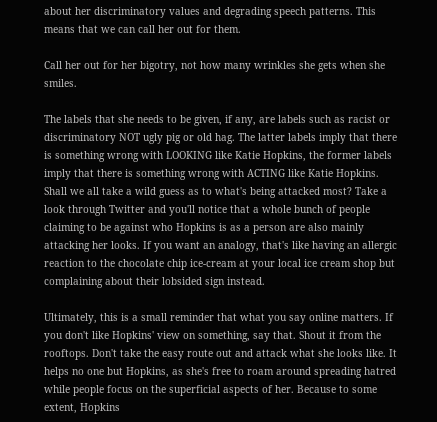about her discriminatory values and degrading speech patterns. This means that we can call her out for them.

Call her out for her bigotry, not how many wrinkles she gets when she smiles.

The labels that she needs to be given, if any, are labels such as racist or discriminatory NOT ugly pig or old hag. The latter labels imply that there is something wrong with LOOKING like Katie Hopkins, the former labels imply that there is something wrong with ACTING like Katie Hopkins. Shall we all take a wild guess as to what's being attacked most? Take a look through Twitter and you'll notice that a whole bunch of people claiming to be against who Hopkins is as a person are also mainly attacking her looks. If you want an analogy, that's like having an allergic reaction to the chocolate chip ice-cream at your local ice cream shop but complaining about their lobsided sign instead.

Ultimately, this is a small reminder that what you say online matters. If you don't like Hopkins' view on something, say that. Shout it from the rooftops. Don't take the easy route out and attack what she looks like. It helps no one but Hopkins, as she's free to roam around spreading hatred while people focus on the superficial aspects of her. Because to some extent, Hopkins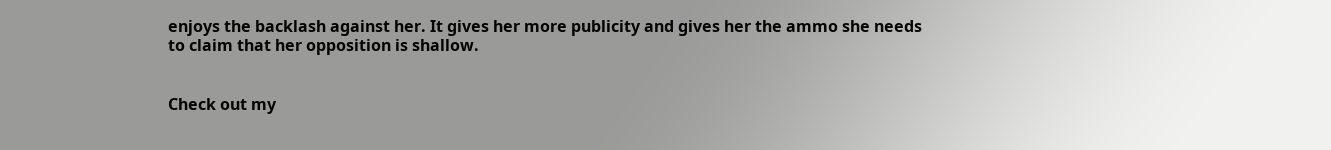enjoys the backlash against her. It gives her more publicity and gives her the ammo she needs to claim that her opposition is shallow.


Check out my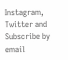Instagram, Twitter and Subscribe by email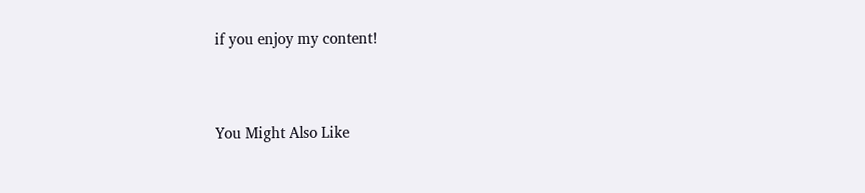if you enjoy my content!


You Might Also Like